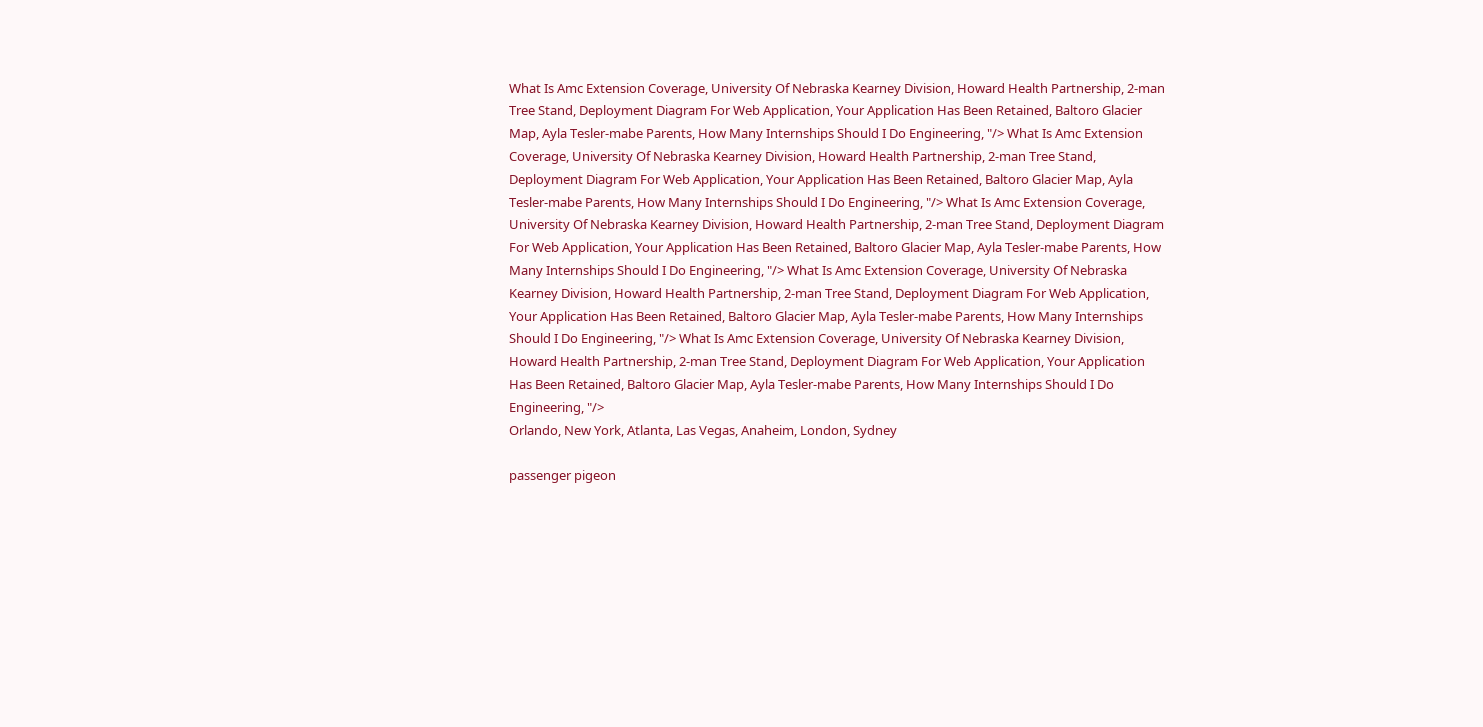What Is Amc Extension Coverage, University Of Nebraska Kearney Division, Howard Health Partnership, 2-man Tree Stand, Deployment Diagram For Web Application, Your Application Has Been Retained, Baltoro Glacier Map, Ayla Tesler-mabe Parents, How Many Internships Should I Do Engineering, "/> What Is Amc Extension Coverage, University Of Nebraska Kearney Division, Howard Health Partnership, 2-man Tree Stand, Deployment Diagram For Web Application, Your Application Has Been Retained, Baltoro Glacier Map, Ayla Tesler-mabe Parents, How Many Internships Should I Do Engineering, "/> What Is Amc Extension Coverage, University Of Nebraska Kearney Division, Howard Health Partnership, 2-man Tree Stand, Deployment Diagram For Web Application, Your Application Has Been Retained, Baltoro Glacier Map, Ayla Tesler-mabe Parents, How Many Internships Should I Do Engineering, "/> What Is Amc Extension Coverage, University Of Nebraska Kearney Division, Howard Health Partnership, 2-man Tree Stand, Deployment Diagram For Web Application, Your Application Has Been Retained, Baltoro Glacier Map, Ayla Tesler-mabe Parents, How Many Internships Should I Do Engineering, "/> What Is Amc Extension Coverage, University Of Nebraska Kearney Division, Howard Health Partnership, 2-man Tree Stand, Deployment Diagram For Web Application, Your Application Has Been Retained, Baltoro Glacier Map, Ayla Tesler-mabe Parents, How Many Internships Should I Do Engineering, "/>
Orlando, New York, Atlanta, Las Vegas, Anaheim, London, Sydney

passenger pigeon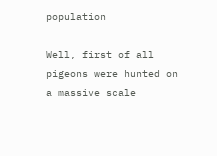population

Well, first of all pigeons were hunted on a massive scale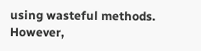using wasteful methods. However,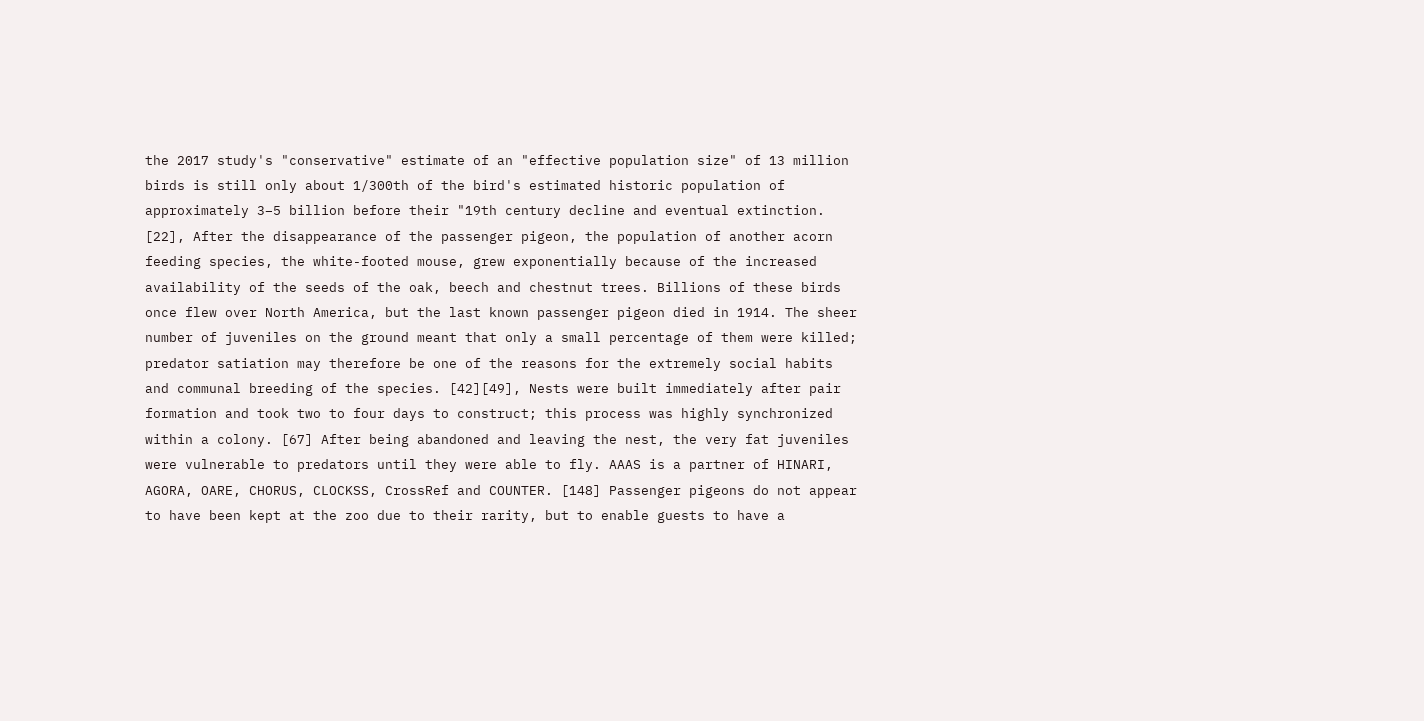the 2017 study's "conservative" estimate of an "effective population size" of 13 million birds is still only about 1/300th of the bird's estimated historic population of approximately 3–5 billion before their "19th century decline and eventual extinction. [22], After the disappearance of the passenger pigeon, the population of another acorn feeding species, the white-footed mouse, grew exponentially because of the increased availability of the seeds of the oak, beech and chestnut trees. Billions of these birds once flew over North America, but the last known passenger pigeon died in 1914. The sheer number of juveniles on the ground meant that only a small percentage of them were killed; predator satiation may therefore be one of the reasons for the extremely social habits and communal breeding of the species. [42][49], Nests were built immediately after pair formation and took two to four days to construct; this process was highly synchronized within a colony. [67] After being abandoned and leaving the nest, the very fat juveniles were vulnerable to predators until they were able to fly. AAAS is a partner of HINARI, AGORA, OARE, CHORUS, CLOCKSS, CrossRef and COUNTER. [148] Passenger pigeons do not appear to have been kept at the zoo due to their rarity, but to enable guests to have a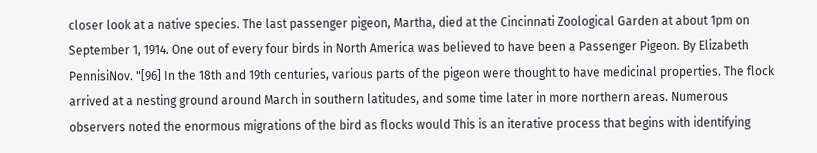closer look at a native species. The last passenger pigeon, Martha, died at the Cincinnati Zoological Garden at about 1pm on September 1, 1914. One out of every four birds in North America was believed to have been a Passenger Pigeon. By Elizabeth PennisiNov. "[96] In the 18th and 19th centuries, various parts of the pigeon were thought to have medicinal properties. The flock arrived at a nesting ground around March in southern latitudes, and some time later in more northern areas. Numerous observers noted the enormous migrations of the bird as flocks would This is an iterative process that begins with identifying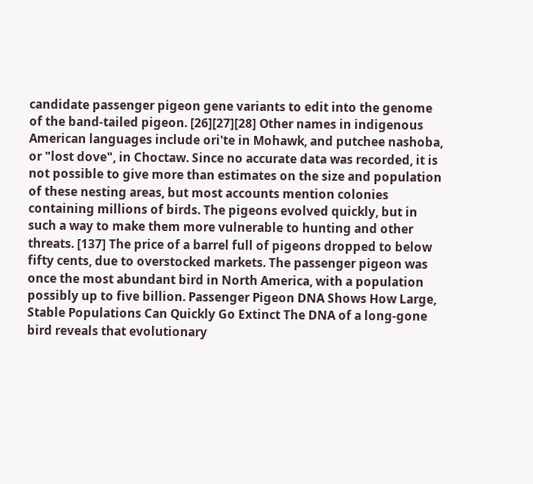candidate passenger pigeon gene variants to edit into the genome of the band-tailed pigeon. [26][27][28] Other names in indigenous American languages include ori'te in Mohawk, and putchee nashoba, or "lost dove", in Choctaw. Since no accurate data was recorded, it is not possible to give more than estimates on the size and population of these nesting areas, but most accounts mention colonies containing millions of birds. The pigeons evolved quickly, but in such a way to make them more vulnerable to hunting and other threats. [137] The price of a barrel full of pigeons dropped to below fifty cents, due to overstocked markets. The passenger pigeon was once the most abundant bird in North America, with a population possibly up to five billion. Passenger Pigeon DNA Shows How Large, Stable Populations Can Quickly Go Extinct The DNA of a long-gone bird reveals that evolutionary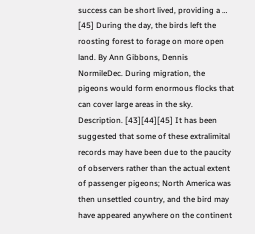success can be short lived, providing a … [45] During the day, the birds left the roosting forest to forage on more open land. By Ann Gibbons, Dennis NormileDec. During migration, the pigeons would form enormous flocks that can cover large areas in the sky. Description. [43][44][45] It has been suggested that some of these extralimital records may have been due to the paucity of observers rather than the actual extent of passenger pigeons; North America was then unsettled country, and the bird may have appeared anywhere on the continent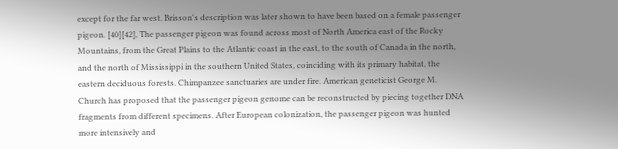except for the far west. Brisson's description was later shown to have been based on a female passenger pigeon. [40][42], The passenger pigeon was found across most of North America east of the Rocky Mountains, from the Great Plains to the Atlantic coast in the east, to the south of Canada in the north, and the north of Mississippi in the southern United States, coinciding with its primary habitat, the eastern deciduous forests. Chimpanzee sanctuaries are under fire. American geneticist George M. Church has proposed that the passenger pigeon genome can be reconstructed by piecing together DNA fragments from different specimens. After European colonization, the passenger pigeon was hunted more intensively and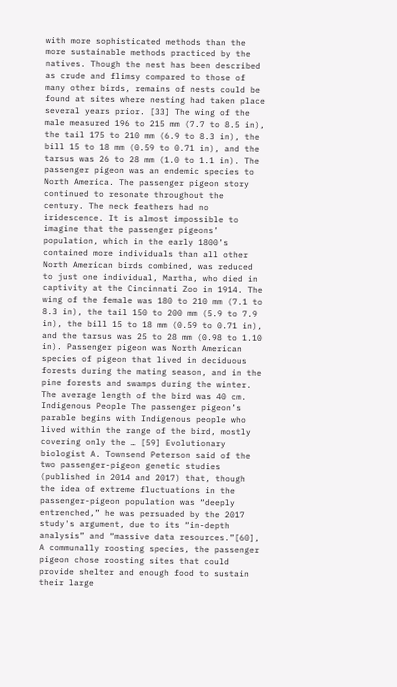with more sophisticated methods than the more sustainable methods practiced by the natives. Though the nest has been described as crude and flimsy compared to those of many other birds, remains of nests could be found at sites where nesting had taken place several years prior. [33] The wing of the male measured 196 to 215 mm (7.7 to 8.5 in), the tail 175 to 210 mm (6.9 to 8.3 in), the bill 15 to 18 mm (0.59 to 0.71 in), and the tarsus was 26 to 28 mm (1.0 to 1.1 in). The passenger pigeon was an endemic species to North America. The passenger pigeon story continued to resonate throughout the century. The neck feathers had no iridescence. It is almost impossible to imagine that the passenger pigeons’ population, which in the early 1800’s contained more individuals than all other North American birds combined, was reduced to just one individual, Martha, who died in captivity at the Cincinnati Zoo in 1914. The wing of the female was 180 to 210 mm (7.1 to 8.3 in), the tail 150 to 200 mm (5.9 to 7.9 in), the bill 15 to 18 mm (0.59 to 0.71 in), and the tarsus was 25 to 28 mm (0.98 to 1.10 in). Passenger pigeon was North American species of pigeon that lived in deciduous forests during the mating season, and in the pine forests and swamps during the winter. The average length of the bird was 40 cm. Indigenous People The passenger pigeon’s parable begins with Indigenous people who lived within the range of the bird, mostly covering only the … [59] Evolutionary biologist A. Townsend Peterson said of the two passenger-pigeon genetic studies (published in 2014 and 2017) that, though the idea of extreme fluctuations in the passenger-pigeon population was “deeply entrenched,” he was persuaded by the 2017 study's argument, due to its “in-depth analysis” and “massive data resources.”[60], A communally roosting species, the passenger pigeon chose roosting sites that could provide shelter and enough food to sustain their large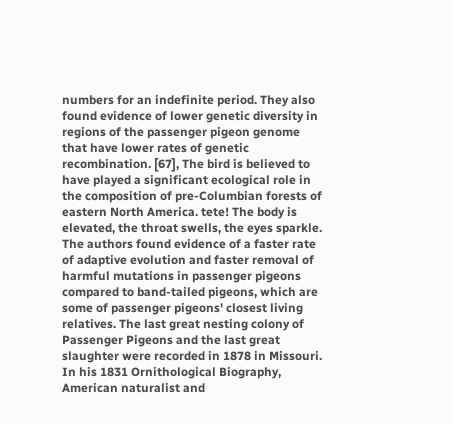numbers for an indefinite period. They also found evidence of lower genetic diversity in regions of the passenger pigeon genome that have lower rates of genetic recombination. [67], The bird is believed to have played a significant ecological role in the composition of pre-Columbian forests of eastern North America. tete! The body is elevated, the throat swells, the eyes sparkle. The authors found evidence of a faster rate of adaptive evolution and faster removal of harmful mutations in passenger pigeons compared to band-tailed pigeons, which are some of passenger pigeons' closest living relatives. The last great nesting colony of Passenger Pigeons and the last great slaughter were recorded in 1878 in Missouri. In his 1831 Ornithological Biography, American naturalist and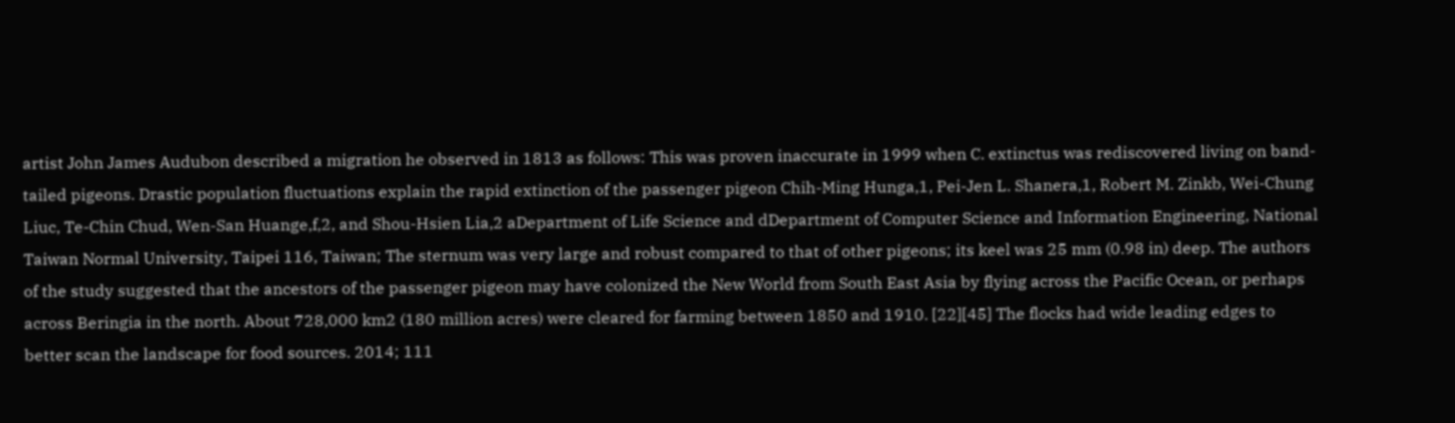artist John James Audubon described a migration he observed in 1813 as follows: This was proven inaccurate in 1999 when C. extinctus was rediscovered living on band-tailed pigeons. Drastic population fluctuations explain the rapid extinction of the passenger pigeon Chih-Ming Hunga,1, Pei-Jen L. Shanera,1, Robert M. Zinkb, Wei-Chung Liuc, Te-Chin Chud, Wen-San Huange,f,2, and Shou-Hsien Lia,2 aDepartment of Life Science and dDepartment of Computer Science and Information Engineering, National Taiwan Normal University, Taipei 116, Taiwan; The sternum was very large and robust compared to that of other pigeons; its keel was 25 mm (0.98 in) deep. The authors of the study suggested that the ancestors of the passenger pigeon may have colonized the New World from South East Asia by flying across the Pacific Ocean, or perhaps across Beringia in the north. About 728,000 km2 (180 million acres) were cleared for farming between 1850 and 1910. [22][45] The flocks had wide leading edges to better scan the landscape for food sources. 2014; 111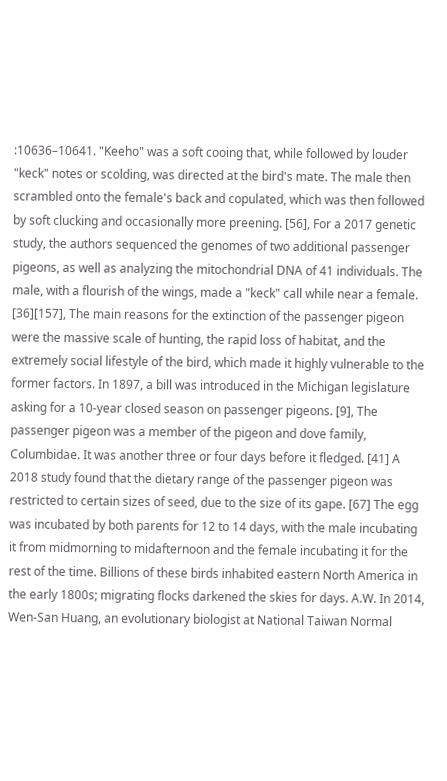:10636–10641. "Keeho" was a soft cooing that, while followed by louder "keck" notes or scolding, was directed at the bird's mate. The male then scrambled onto the female's back and copulated, which was then followed by soft clucking and occasionally more preening. [56], For a 2017 genetic study, the authors sequenced the genomes of two additional passenger pigeons, as well as analyzing the mitochondrial DNA of 41 individuals. The male, with a flourish of the wings, made a "keck" call while near a female. [36][157], The main reasons for the extinction of the passenger pigeon were the massive scale of hunting, the rapid loss of habitat, and the extremely social lifestyle of the bird, which made it highly vulnerable to the former factors. In 1897, a bill was introduced in the Michigan legislature asking for a 10-year closed season on passenger pigeons. [9], The passenger pigeon was a member of the pigeon and dove family, Columbidae. It was another three or four days before it fledged. [41] A 2018 study found that the dietary range of the passenger pigeon was restricted to certain sizes of seed, due to the size of its gape. [67] The egg was incubated by both parents for 12 to 14 days, with the male incubating it from midmorning to midafternoon and the female incubating it for the rest of the time. Billions of these birds inhabited eastern North America in the early 1800s; migrating flocks darkened the skies for days. A.W. In 2014, Wen-San Huang, an evolutionary biologist at National Taiwan Normal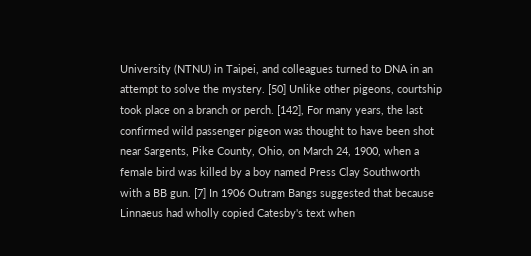University (NTNU) in Taipei, and colleagues turned to DNA in an attempt to solve the mystery. [50] Unlike other pigeons, courtship took place on a branch or perch. [142], For many years, the last confirmed wild passenger pigeon was thought to have been shot near Sargents, Pike County, Ohio, on March 24, 1900, when a female bird was killed by a boy named Press Clay Southworth with a BB gun. [7] In 1906 Outram Bangs suggested that because Linnaeus had wholly copied Catesby's text when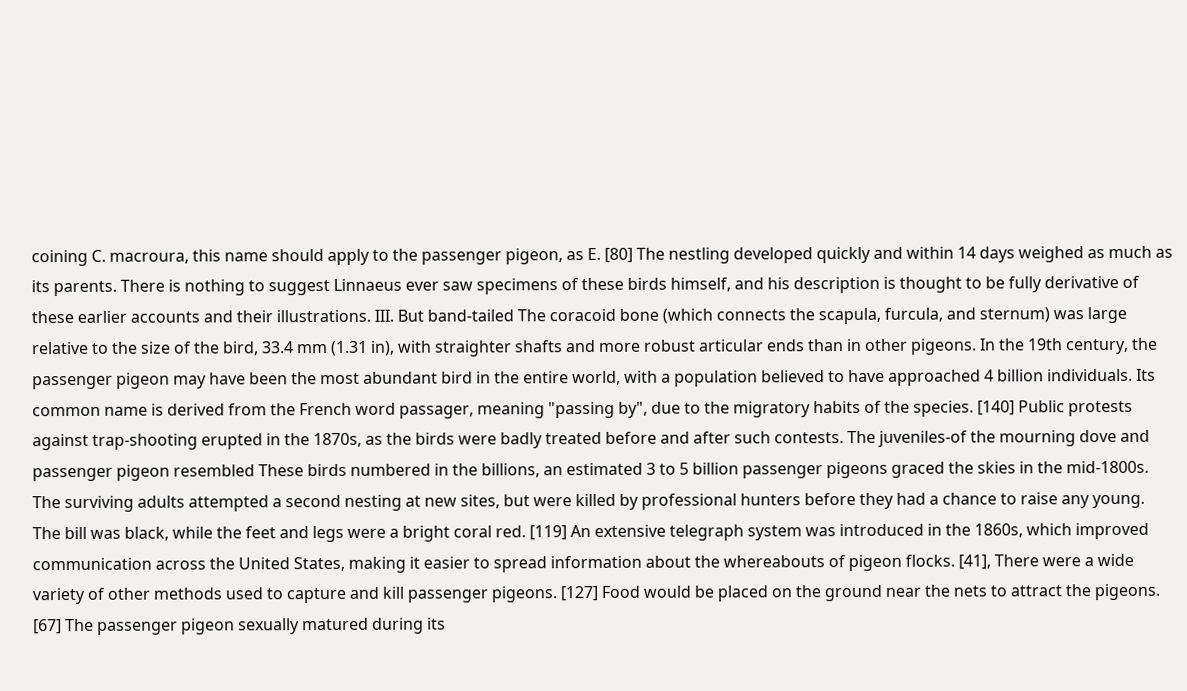coining C. macroura, this name should apply to the passenger pigeon, as E. [80] The nestling developed quickly and within 14 days weighed as much as its parents. There is nothing to suggest Linnaeus ever saw specimens of these birds himself, and his description is thought to be fully derivative of these earlier accounts and their illustrations. III. But band-tailed The coracoid bone (which connects the scapula, furcula, and sternum) was large relative to the size of the bird, 33.4 mm (1.31 in), with straighter shafts and more robust articular ends than in other pigeons. In the 19th century, the passenger pigeon may have been the most abundant bird in the entire world, with a population believed to have approached 4 billion individuals. Its common name is derived from the French word passager, meaning "passing by", due to the migratory habits of the species. [140] Public protests against trap-shooting erupted in the 1870s, as the birds were badly treated before and after such contests. The juveniles-of the mourning dove and passenger pigeon resembled These birds numbered in the billions, an estimated 3 to 5 billion passenger pigeons graced the skies in the mid-1800s. The surviving adults attempted a second nesting at new sites, but were killed by professional hunters before they had a chance to raise any young. The bill was black, while the feet and legs were a bright coral red. [119] An extensive telegraph system was introduced in the 1860s, which improved communication across the United States, making it easier to spread information about the whereabouts of pigeon flocks. [41], There were a wide variety of other methods used to capture and kill passenger pigeons. [127] Food would be placed on the ground near the nets to attract the pigeons. [67] The passenger pigeon sexually matured during its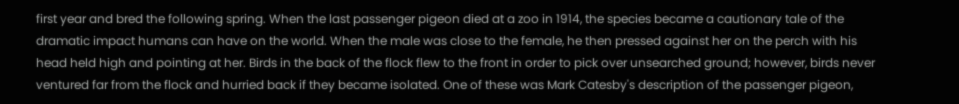first year and bred the following spring. When the last passenger pigeon died at a zoo in 1914, the species became a cautionary tale of the dramatic impact humans can have on the world. When the male was close to the female, he then pressed against her on the perch with his head held high and pointing at her. Birds in the back of the flock flew to the front in order to pick over unsearched ground; however, birds never ventured far from the flock and hurried back if they became isolated. One of these was Mark Catesby's description of the passenger pigeon,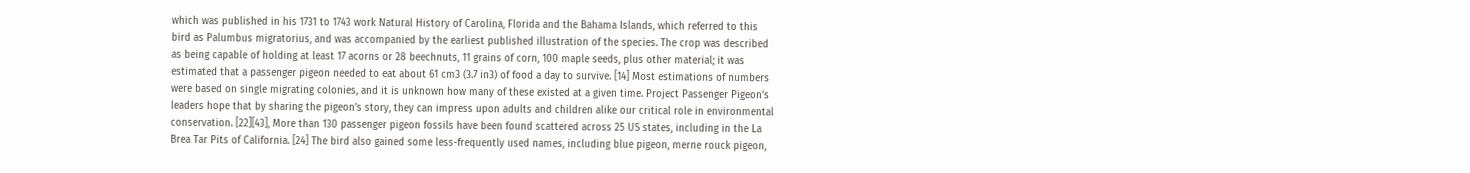which was published in his 1731 to 1743 work Natural History of Carolina, Florida and the Bahama Islands, which referred to this bird as Palumbus migratorius, and was accompanied by the earliest published illustration of the species. The crop was described as being capable of holding at least 17 acorns or 28 beechnuts, 11 grains of corn, 100 maple seeds, plus other material; it was estimated that a passenger pigeon needed to eat about 61 cm3 (3.7 in3) of food a day to survive. [14] Most estimations of numbers were based on single migrating colonies, and it is unknown how many of these existed at a given time. Project Passenger Pigeon’s leaders hope that by sharing the pigeon’s story, they can impress upon adults and children alike our critical role in environmental conservation. [22][43], More than 130 passenger pigeon fossils have been found scattered across 25 US states, including in the La Brea Tar Pits of California. [24] The bird also gained some less-frequently used names, including blue pigeon, merne rouck pigeon,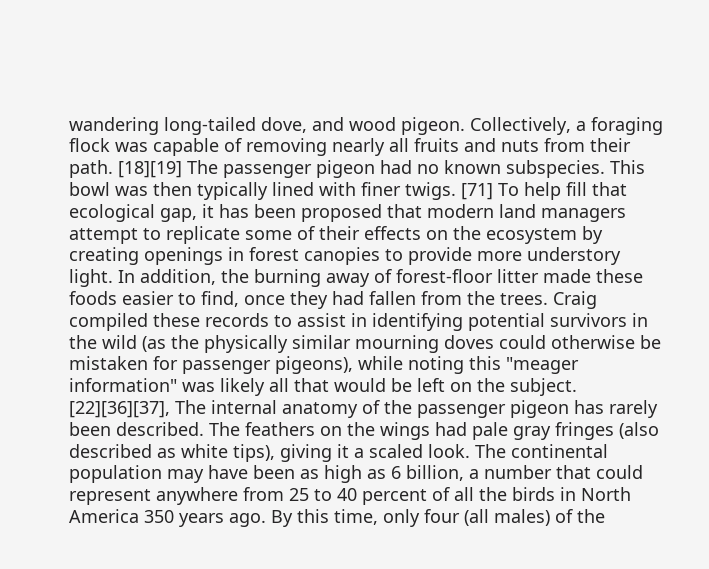wandering long-tailed dove, and wood pigeon. Collectively, a foraging flock was capable of removing nearly all fruits and nuts from their path. [18][19] The passenger pigeon had no known subspecies. This bowl was then typically lined with finer twigs. [71] To help fill that ecological gap, it has been proposed that modern land managers attempt to replicate some of their effects on the ecosystem by creating openings in forest canopies to provide more understory light. In addition, the burning away of forest-floor litter made these foods easier to find, once they had fallen from the trees. Craig compiled these records to assist in identifying potential survivors in the wild (as the physically similar mourning doves could otherwise be mistaken for passenger pigeons), while noting this "meager information" was likely all that would be left on the subject. [22][36][37], The internal anatomy of the passenger pigeon has rarely been described. The feathers on the wings had pale gray fringes (also described as white tips), giving it a scaled look. The continental population may have been as high as 6 billion, a number that could represent anywhere from 25 to 40 percent of all the birds in North America 350 years ago. By this time, only four (all males) of the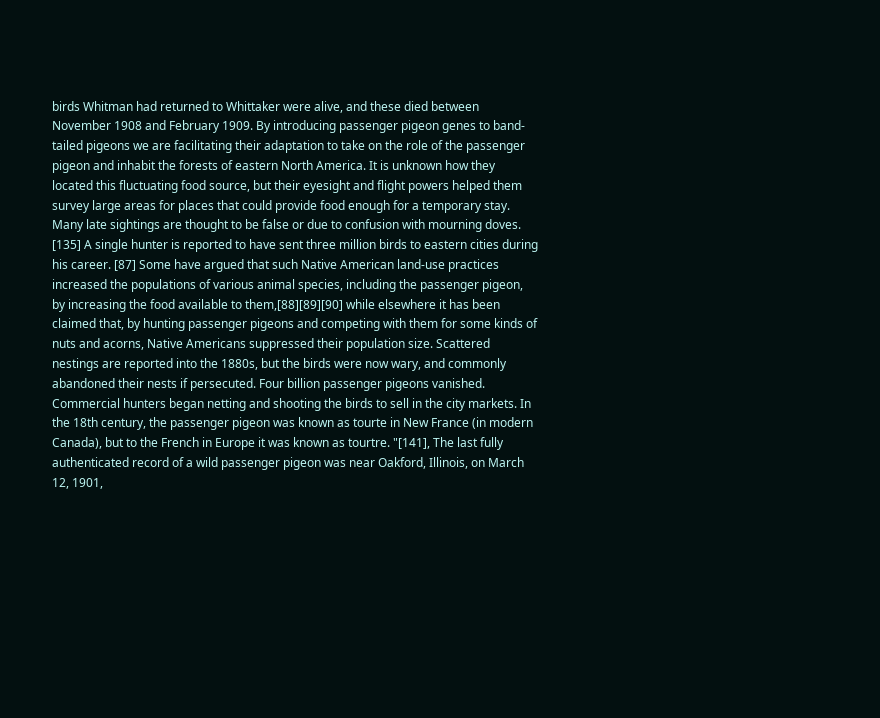birds Whitman had returned to Whittaker were alive, and these died between November 1908 and February 1909. By introducing passenger pigeon genes to band-tailed pigeons we are facilitating their adaptation to take on the role of the passenger pigeon and inhabit the forests of eastern North America. It is unknown how they located this fluctuating food source, but their eyesight and flight powers helped them survey large areas for places that could provide food enough for a temporary stay. Many late sightings are thought to be false or due to confusion with mourning doves. [135] A single hunter is reported to have sent three million birds to eastern cities during his career. [87] Some have argued that such Native American land-use practices increased the populations of various animal species, including the passenger pigeon, by increasing the food available to them,[88][89][90] while elsewhere it has been claimed that, by hunting passenger pigeons and competing with them for some kinds of nuts and acorns, Native Americans suppressed their population size. Scattered nestings are reported into the 1880s, but the birds were now wary, and commonly abandoned their nests if persecuted. Four billion passenger pigeons vanished. Commercial hunters began netting and shooting the birds to sell in the city markets. In the 18th century, the passenger pigeon was known as tourte in New France (in modern Canada), but to the French in Europe it was known as tourtre. "[141], The last fully authenticated record of a wild passenger pigeon was near Oakford, Illinois, on March 12, 1901,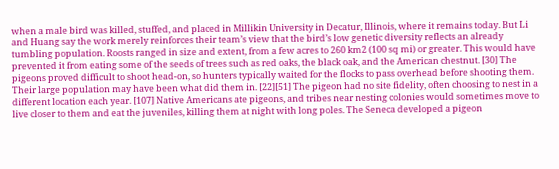when a male bird was killed, stuffed, and placed in Millikin University in Decatur, Illinois, where it remains today. But Li and Huang say the work merely reinforces their team’s view that the bird’s low genetic diversity reflects an already tumbling population. Roosts ranged in size and extent, from a few acres to 260 km2 (100 sq mi) or greater. This would have prevented it from eating some of the seeds of trees such as red oaks, the black oak, and the American chestnut. [30] The pigeons proved difficult to shoot head-on, so hunters typically waited for the flocks to pass overhead before shooting them. Their large population may have been what did them in. [22][51] The pigeon had no site fidelity, often choosing to nest in a different location each year. [107] Native Americans ate pigeons, and tribes near nesting colonies would sometimes move to live closer to them and eat the juveniles, killing them at night with long poles. The Seneca developed a pigeon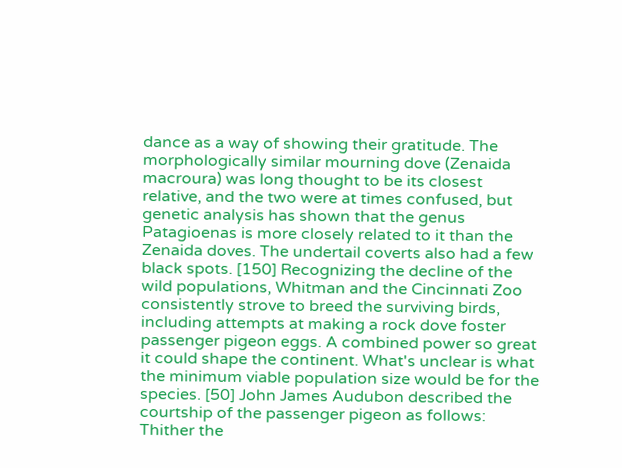dance as a way of showing their gratitude. The morphologically similar mourning dove (Zenaida macroura) was long thought to be its closest relative, and the two were at times confused, but genetic analysis has shown that the genus Patagioenas is more closely related to it than the Zenaida doves. The undertail coverts also had a few black spots. [150] Recognizing the decline of the wild populations, Whitman and the Cincinnati Zoo consistently strove to breed the surviving birds, including attempts at making a rock dove foster passenger pigeon eggs. A combined power so great it could shape the continent. What's unclear is what the minimum viable population size would be for the species. [50] John James Audubon described the courtship of the passenger pigeon as follows: Thither the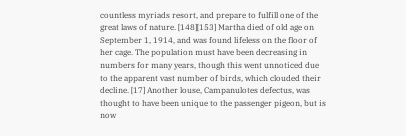countless myriads resort, and prepare to fulfill one of the great laws of nature. [148][153] Martha died of old age on September 1, 1914, and was found lifeless on the floor of her cage. The population must have been decreasing in numbers for many years, though this went unnoticed due to the apparent vast number of birds, which clouded their decline. [17] Another louse, Campanulotes defectus, was thought to have been unique to the passenger pigeon, but is now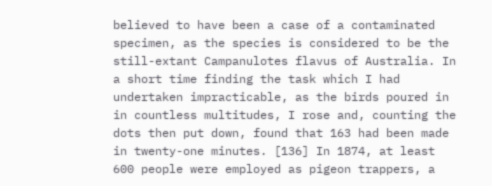believed to have been a case of a contaminated specimen, as the species is considered to be the still-extant Campanulotes flavus of Australia. In a short time finding the task which I had undertaken impracticable, as the birds poured in in countless multitudes, I rose and, counting the dots then put down, found that 163 had been made in twenty-one minutes. [136] In 1874, at least 600 people were employed as pigeon trappers, a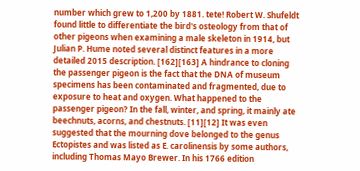number which grew to 1,200 by 1881. tete! Robert W. Shufeldt found little to differentiate the bird's osteology from that of other pigeons when examining a male skeleton in 1914, but Julian P. Hume noted several distinct features in a more detailed 2015 description. [162][163] A hindrance to cloning the passenger pigeon is the fact that the DNA of museum specimens has been contaminated and fragmented, due to exposure to heat and oxygen. What happened to the passenger pigeon? In the fall, winter, and spring, it mainly ate beechnuts, acorns, and chestnuts. [11][12] It was even suggested that the mourning dove belonged to the genus Ectopistes and was listed as E. carolinensis by some authors, including Thomas Mayo Brewer. In his 1766 edition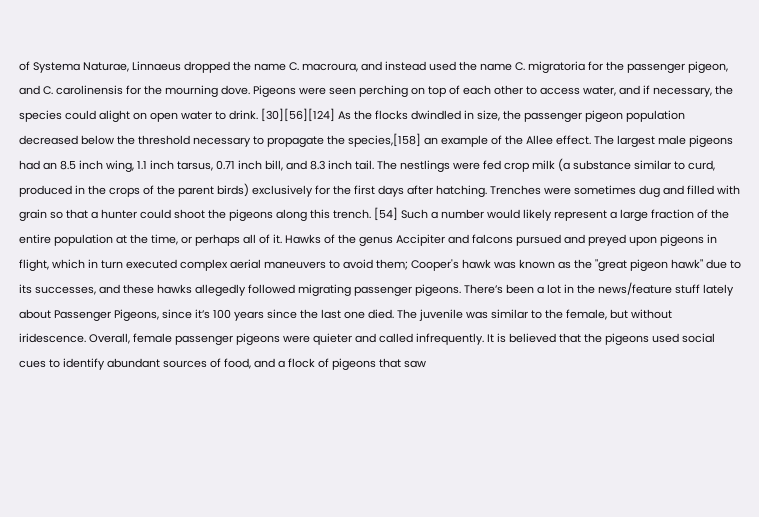of Systema Naturae, Linnaeus dropped the name C. macroura, and instead used the name C. migratoria for the passenger pigeon, and C. carolinensis for the mourning dove. Pigeons were seen perching on top of each other to access water, and if necessary, the species could alight on open water to drink. [30][56][124] As the flocks dwindled in size, the passenger pigeon population decreased below the threshold necessary to propagate the species,[158] an example of the Allee effect. The largest male pigeons had an 8.5 inch wing, 1.1 inch tarsus, 0.71 inch bill, and 8.3 inch tail. The nestlings were fed crop milk (a substance similar to curd, produced in the crops of the parent birds) exclusively for the first days after hatching. Trenches were sometimes dug and filled with grain so that a hunter could shoot the pigeons along this trench. [54] Such a number would likely represent a large fraction of the entire population at the time, or perhaps all of it. Hawks of the genus Accipiter and falcons pursued and preyed upon pigeons in flight, which in turn executed complex aerial maneuvers to avoid them; Cooper's hawk was known as the "great pigeon hawk" due to its successes, and these hawks allegedly followed migrating passenger pigeons. There’s been a lot in the news/feature stuff lately about Passenger Pigeons, since it’s 100 years since the last one died. The juvenile was similar to the female, but without iridescence. Overall, female passenger pigeons were quieter and called infrequently. It is believed that the pigeons used social cues to identify abundant sources of food, and a flock of pigeons that saw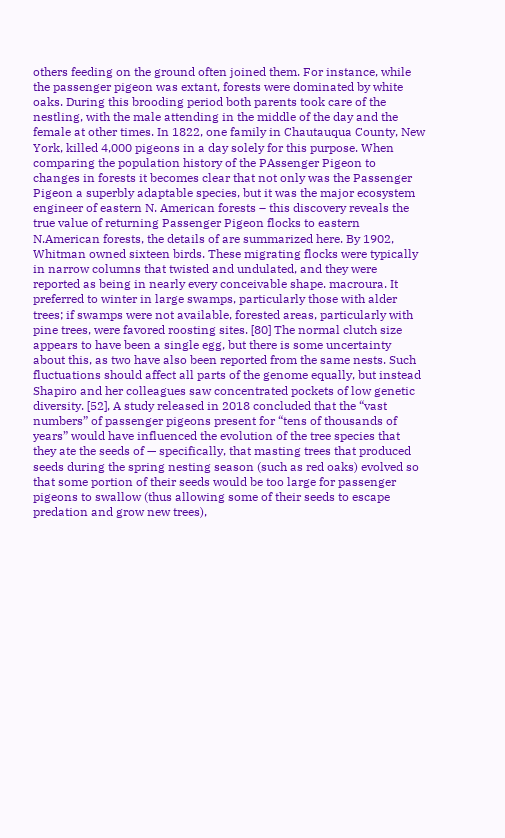others feeding on the ground often joined them. For instance, while the passenger pigeon was extant, forests were dominated by white oaks. During this brooding period both parents took care of the nestling, with the male attending in the middle of the day and the female at other times. In 1822, one family in Chautauqua County, New York, killed 4,000 pigeons in a day solely for this purpose. When comparing the population history of the PAssenger Pigeon to changes in forests it becomes clear that not only was the Passenger Pigeon a superbly adaptable species, but it was the major ecosystem engineer of eastern N. American forests – this discovery reveals the true value of returning Passenger Pigeon flocks to eastern N.American forests, the details of are summarized here. By 1902, Whitman owned sixteen birds. These migrating flocks were typically in narrow columns that twisted and undulated, and they were reported as being in nearly every conceivable shape. macroura. It preferred to winter in large swamps, particularly those with alder trees; if swamps were not available, forested areas, particularly with pine trees, were favored roosting sites. [80] The normal clutch size appears to have been a single egg, but there is some uncertainty about this, as two have also been reported from the same nests. Such fluctuations should affect all parts of the genome equally, but instead Shapiro and her colleagues saw concentrated pockets of low genetic diversity. [52], A study released in 2018 concluded that the “vast numbers” of passenger pigeons present for “tens of thousands of years” would have influenced the evolution of the tree species that they ate the seeds of — specifically, that masting trees that produced seeds during the spring nesting season (such as red oaks) evolved so that some portion of their seeds would be too large for passenger pigeons to swallow (thus allowing some of their seeds to escape predation and grow new trees),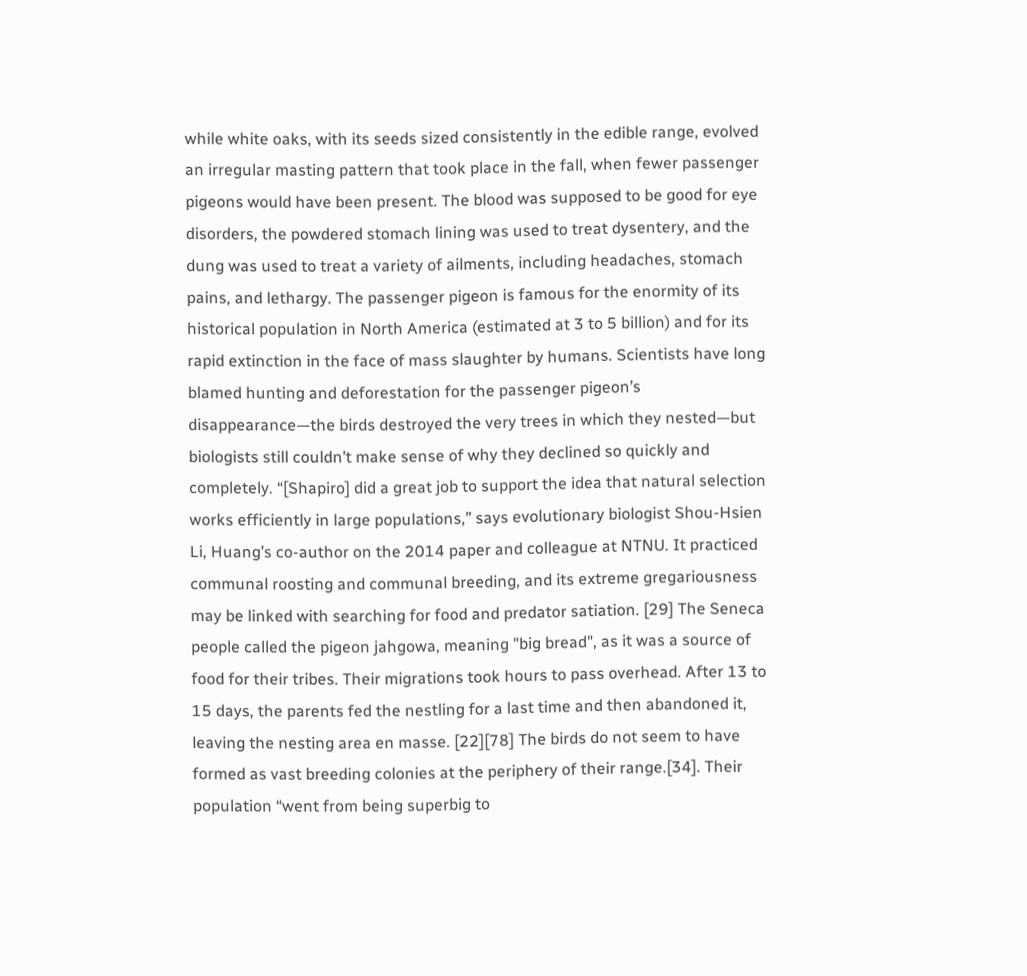while white oaks, with its seeds sized consistently in the edible range, evolved an irregular masting pattern that took place in the fall, when fewer passenger pigeons would have been present. The blood was supposed to be good for eye disorders, the powdered stomach lining was used to treat dysentery, and the dung was used to treat a variety of ailments, including headaches, stomach pains, and lethargy. The passenger pigeon is famous for the enormity of its historical population in North America (estimated at 3 to 5 billion) and for its rapid extinction in the face of mass slaughter by humans. Scientists have long blamed hunting and deforestation for the passenger pigeon’s disappearance—the birds destroyed the very trees in which they nested—but biologists still couldn’t make sense of why they declined so quickly and completely. “[Shapiro] did a great job to support the idea that natural selection works efficiently in large populations,” says evolutionary biologist Shou-Hsien Li, Huang’s co-author on the 2014 paper and colleague at NTNU. It practiced communal roosting and communal breeding, and its extreme gregariousness may be linked with searching for food and predator satiation. [29] The Seneca people called the pigeon jahgowa, meaning "big bread", as it was a source of food for their tribes. Their migrations took hours to pass overhead. After 13 to 15 days, the parents fed the nestling for a last time and then abandoned it, leaving the nesting area en masse. [22][78] The birds do not seem to have formed as vast breeding colonies at the periphery of their range.[34]. Their population “went from being superbig to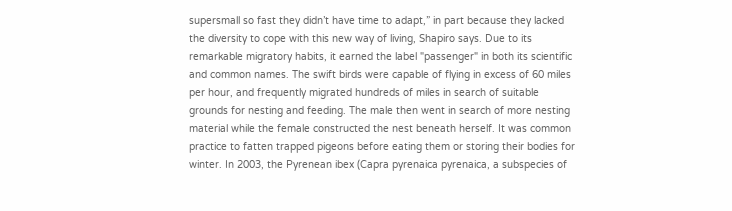supersmall so fast they didn’t have time to adapt,” in part because they lacked the diversity to cope with this new way of living, Shapiro says. Due to its remarkable migratory habits, it earned the label "passenger" in both its scientific and common names. The swift birds were capable of flying in excess of 60 miles per hour, and frequently migrated hundreds of miles in search of suitable grounds for nesting and feeding. The male then went in search of more nesting material while the female constructed the nest beneath herself. It was common practice to fatten trapped pigeons before eating them or storing their bodies for winter. In 2003, the Pyrenean ibex (Capra pyrenaica pyrenaica, a subspecies of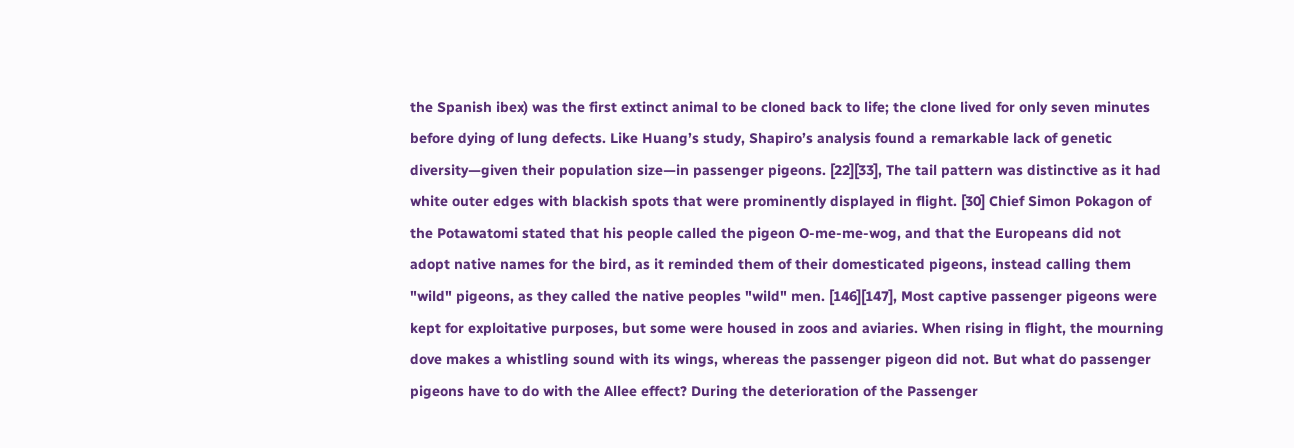the Spanish ibex) was the first extinct animal to be cloned back to life; the clone lived for only seven minutes before dying of lung defects. Like Huang’s study, Shapiro’s analysis found a remarkable lack of genetic diversity—given their population size—in passenger pigeons. [22][33], The tail pattern was distinctive as it had white outer edges with blackish spots that were prominently displayed in flight. [30] Chief Simon Pokagon of the Potawatomi stated that his people called the pigeon O-me-me-wog, and that the Europeans did not adopt native names for the bird, as it reminded them of their domesticated pigeons, instead calling them "wild" pigeons, as they called the native peoples "wild" men. [146][147], Most captive passenger pigeons were kept for exploitative purposes, but some were housed in zoos and aviaries. When rising in flight, the mourning dove makes a whistling sound with its wings, whereas the passenger pigeon did not. But what do passenger pigeons have to do with the Allee effect? During the deterioration of the Passenger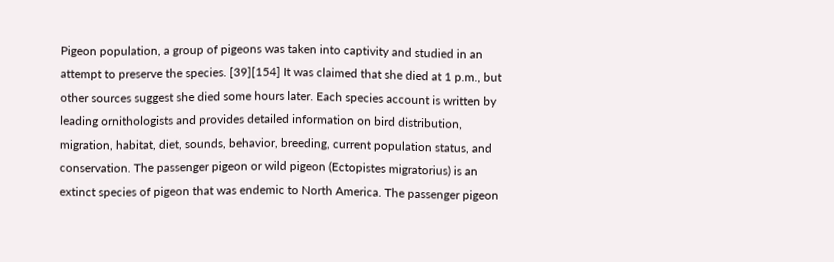Pigeon population, a group of pigeons was taken into captivity and studied in an attempt to preserve the species. [39][154] It was claimed that she died at 1 p.m., but other sources suggest she died some hours later. Each species account is written by leading ornithologists and provides detailed information on bird distribution, migration, habitat, diet, sounds, behavior, breeding, current population status, and conservation. The passenger pigeon or wild pigeon (Ectopistes migratorius) is an extinct species of pigeon that was endemic to North America. The passenger pigeon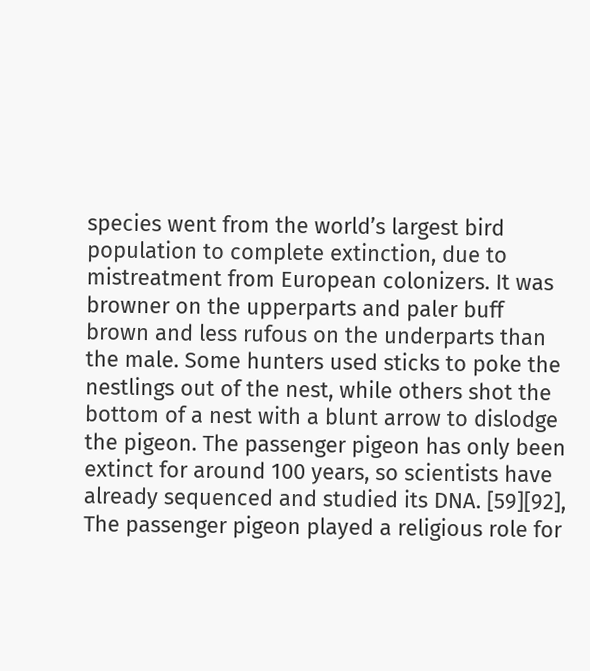species went from the world’s largest bird population to complete extinction, due to mistreatment from European colonizers. It was browner on the upperparts and paler buff brown and less rufous on the underparts than the male. Some hunters used sticks to poke the nestlings out of the nest, while others shot the bottom of a nest with a blunt arrow to dislodge the pigeon. The passenger pigeon has only been extinct for around 100 years, so scientists have already sequenced and studied its DNA. [59][92], The passenger pigeon played a religious role for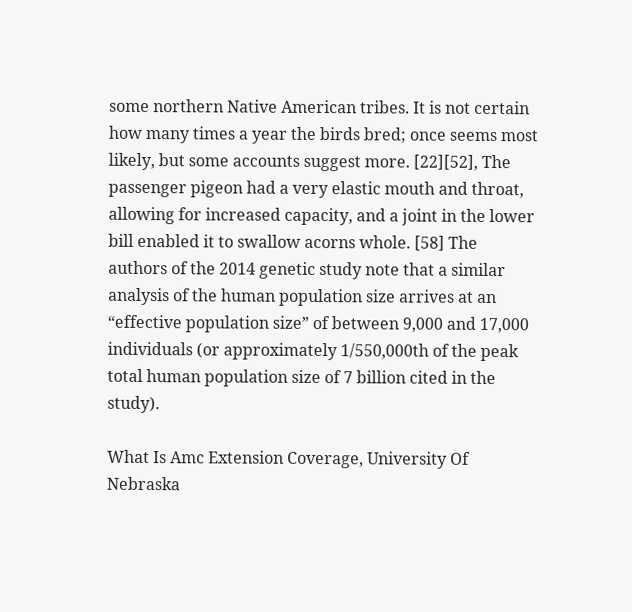some northern Native American tribes. It is not certain how many times a year the birds bred; once seems most likely, but some accounts suggest more. [22][52], The passenger pigeon had a very elastic mouth and throat, allowing for increased capacity, and a joint in the lower bill enabled it to swallow acorns whole. [58] The authors of the 2014 genetic study note that a similar analysis of the human population size arrives at an “effective population size” of between 9,000 and 17,000 individuals (or approximately 1/550,000th of the peak total human population size of 7 billion cited in the study).

What Is Amc Extension Coverage, University Of Nebraska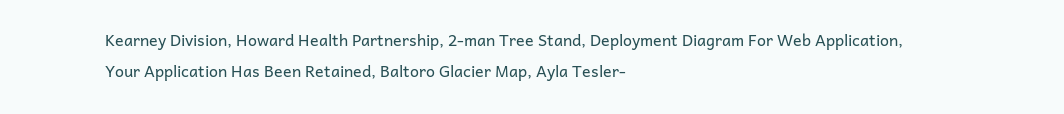Kearney Division, Howard Health Partnership, 2-man Tree Stand, Deployment Diagram For Web Application, Your Application Has Been Retained, Baltoro Glacier Map, Ayla Tesler-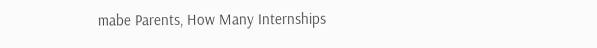mabe Parents, How Many Internships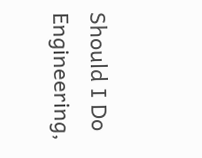Should I Do Engineering,